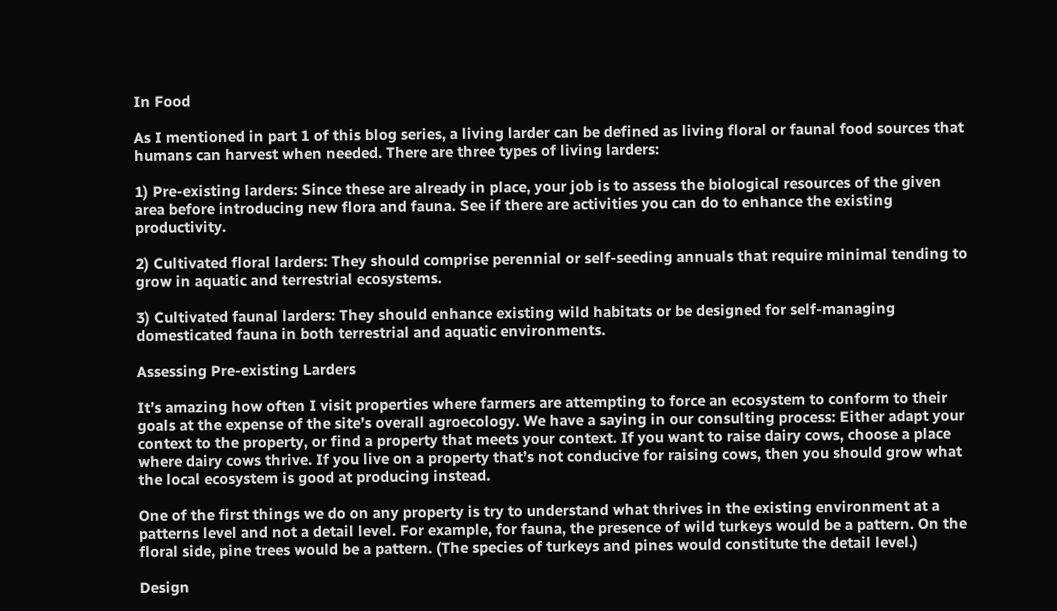In Food

As I mentioned in part 1 of this blog series, a living larder can be defined as living floral or faunal food sources that humans can harvest when needed. There are three types of living larders:

1) Pre-existing larders: Since these are already in place, your job is to assess the biological resources of the given area before introducing new flora and fauna. See if there are activities you can do to enhance the existing productivity.

2) Cultivated floral larders: They should comprise perennial or self-seeding annuals that require minimal tending to grow in aquatic and terrestrial ecosystems.

3) Cultivated faunal larders: They should enhance existing wild habitats or be designed for self-managing domesticated fauna in both terrestrial and aquatic environments.

Assessing Pre-existing Larders

It’s amazing how often I visit properties where farmers are attempting to force an ecosystem to conform to their goals at the expense of the site’s overall agroecology. We have a saying in our consulting process: Either adapt your context to the property, or find a property that meets your context. If you want to raise dairy cows, choose a place where dairy cows thrive. If you live on a property that’s not conducive for raising cows, then you should grow what the local ecosystem is good at producing instead.

One of the first things we do on any property is try to understand what thrives in the existing environment at a patterns level and not a detail level. For example, for fauna, the presence of wild turkeys would be a pattern. On the floral side, pine trees would be a pattern. (The species of turkeys and pines would constitute the detail level.)

Design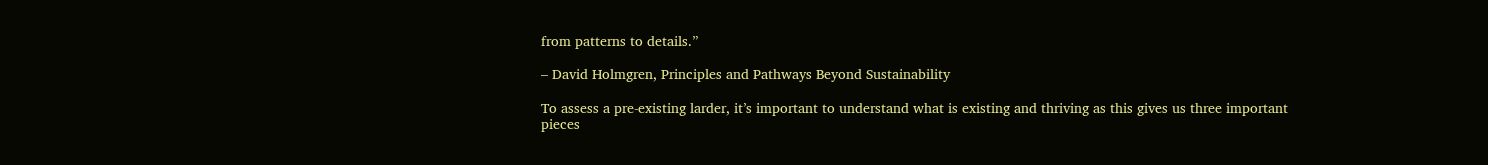from patterns to details.”

– David Holmgren, Principles and Pathways Beyond Sustainability

To assess a pre-existing larder, it’s important to understand what is existing and thriving as this gives us three important pieces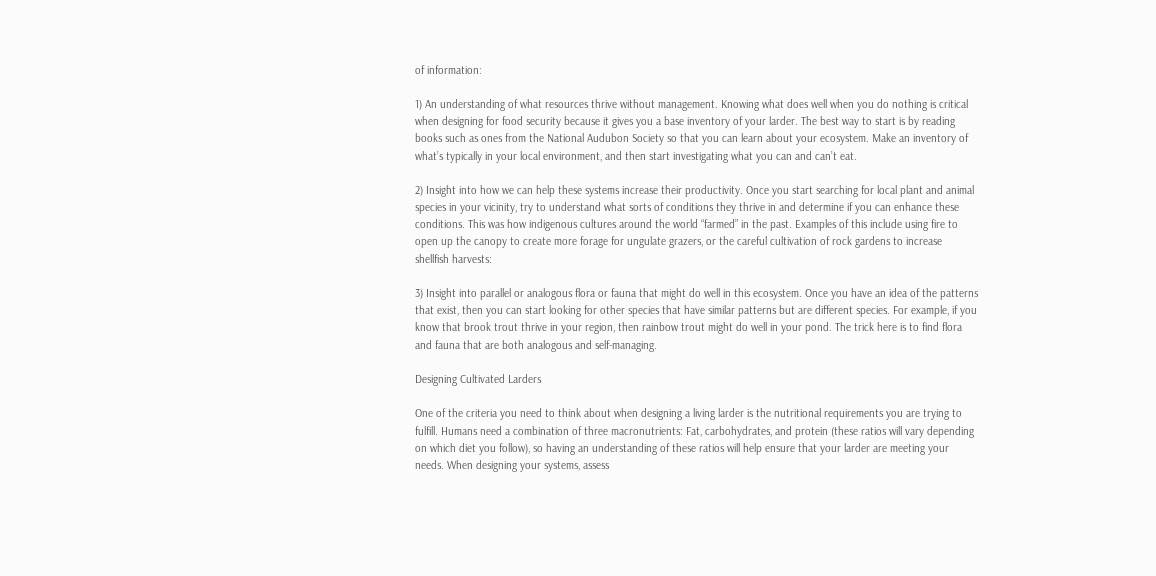of information:

1) An understanding of what resources thrive without management. Knowing what does well when you do nothing is critical when designing for food security because it gives you a base inventory of your larder. The best way to start is by reading books such as ones from the National Audubon Society so that you can learn about your ecosystem. Make an inventory of what’s typically in your local environment, and then start investigating what you can and can’t eat.

2) Insight into how we can help these systems increase their productivity. Once you start searching for local plant and animal species in your vicinity, try to understand what sorts of conditions they thrive in and determine if you can enhance these conditions. This was how indigenous cultures around the world “farmed” in the past. Examples of this include using fire to open up the canopy to create more forage for ungulate grazers, or the careful cultivation of rock gardens to increase shellfish harvests:

3) Insight into parallel or analogous flora or fauna that might do well in this ecosystem. Once you have an idea of the patterns that exist, then you can start looking for other species that have similar patterns but are different species. For example, if you know that brook trout thrive in your region, then rainbow trout might do well in your pond. The trick here is to find flora and fauna that are both analogous and self-managing.

Designing Cultivated Larders

One of the criteria you need to think about when designing a living larder is the nutritional requirements you are trying to fulfill. Humans need a combination of three macronutrients: Fat, carbohydrates, and protein (these ratios will vary depending on which diet you follow), so having an understanding of these ratios will help ensure that your larder are meeting your needs. When designing your systems, assess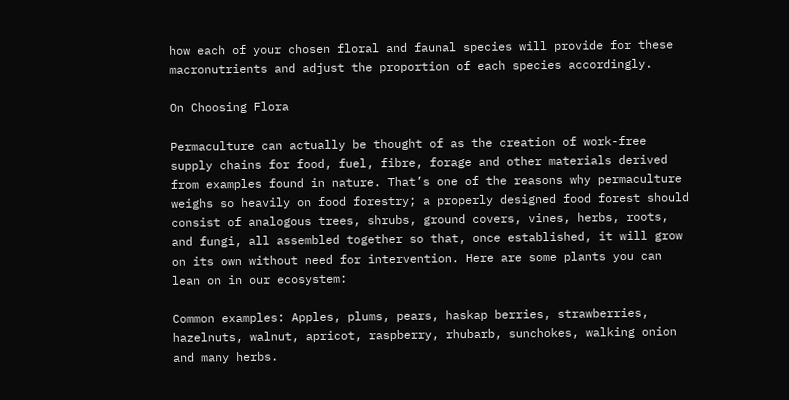how each of your chosen floral and faunal species will provide for these macronutrients and adjust the proportion of each species accordingly.

On Choosing Flora

Permaculture can actually be thought of as the creation of work-free supply chains for food, fuel, fibre, forage and other materials derived from examples found in nature. That’s one of the reasons why permaculture weighs so heavily on food forestry; a properly designed food forest should consist of analogous trees, shrubs, ground covers, vines, herbs, roots, and fungi, all assembled together so that, once established, it will grow on its own without need for intervention. Here are some plants you can lean on in our ecosystem:

Common examples: Apples, plums, pears, haskap berries, strawberries, hazelnuts, walnut, apricot, raspberry, rhubarb, sunchokes, walking onion and many herbs.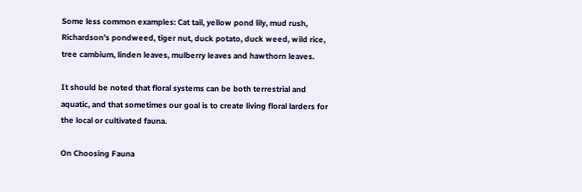Some less common examples: Cat tail, yellow pond lily, mud rush, Richardson’s pondweed, tiger nut, duck potato, duck weed, wild rice, tree cambium, linden leaves, mulberry leaves and hawthorn leaves.

It should be noted that floral systems can be both terrestrial and aquatic, and that sometimes our goal is to create living floral larders for the local or cultivated fauna.

On Choosing Fauna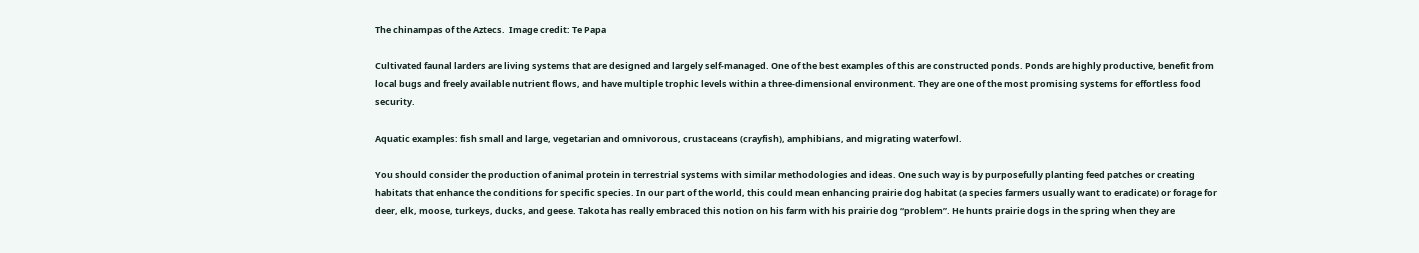The chinampas of the Aztecs.  Image credit: Te Papa

Cultivated faunal larders are living systems that are designed and largely self-managed. One of the best examples of this are constructed ponds. Ponds are highly productive, benefit from local bugs and freely available nutrient flows, and have multiple trophic levels within a three-dimensional environment. They are one of the most promising systems for effortless food security.

Aquatic examples: fish small and large, vegetarian and omnivorous, crustaceans (crayfish), amphibians, and migrating waterfowl.

You should consider the production of animal protein in terrestrial systems with similar methodologies and ideas. One such way is by purposefully planting feed patches or creating habitats that enhance the conditions for specific species. In our part of the world, this could mean enhancing prairie dog habitat (a species farmers usually want to eradicate) or forage for deer, elk, moose, turkeys, ducks, and geese. Takota has really embraced this notion on his farm with his prairie dog “problem”. He hunts prairie dogs in the spring when they are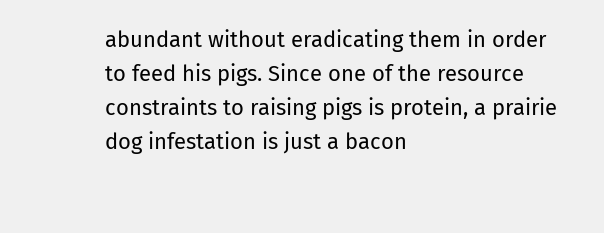abundant without eradicating them in order to feed his pigs. Since one of the resource constraints to raising pigs is protein, a prairie dog infestation is just a bacon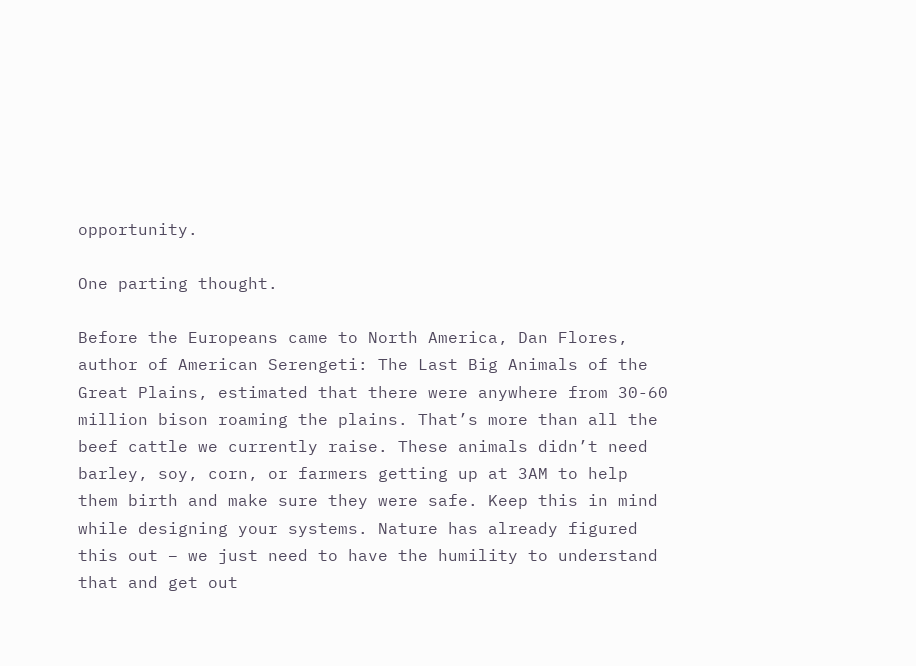opportunity.

One parting thought.

Before the Europeans came to North America, Dan Flores, author of American Serengeti: The Last Big Animals of the Great Plains, estimated that there were anywhere from 30-60 million bison roaming the plains. That’s more than all the beef cattle we currently raise. These animals didn’t need barley, soy, corn, or farmers getting up at 3AM to help them birth and make sure they were safe. Keep this in mind while designing your systems. Nature has already figured this out – we just need to have the humility to understand that and get out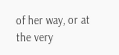of her way, or at the very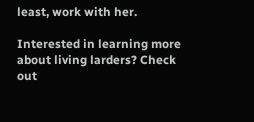least, work with her.

Interested in learning more about living larders? Check out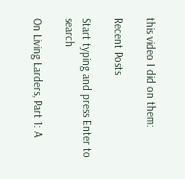this video I did on them:

Recent Posts

Start typing and press Enter to search

On Living Larders, Part 1: A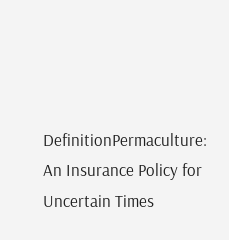DefinitionPermaculture: An Insurance Policy for Uncertain Times